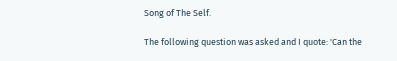Song of The Self.

The following question was asked and I quote: 'Can the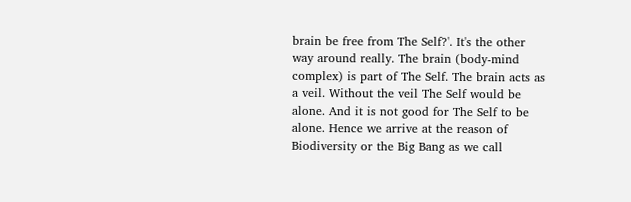brain be free from The Self?'. It's the other way around really. The brain (body-mind complex) is part of The Self. The brain acts as a veil. Without the veil The Self would be alone. And it is not good for The Self to be alone. Hence we arrive at the reason of Biodiversity or the Big Bang as we call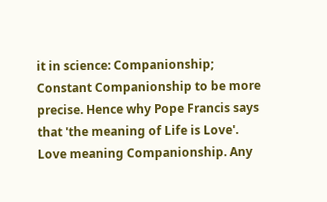it in science: Companionship; Constant Companionship to be more precise. Hence why Pope Francis says that 'the meaning of Life is Love'. Love meaning Companionship. Any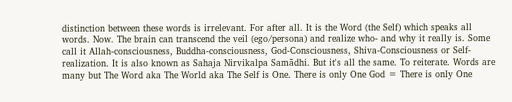distinction between these words is irrelevant. For after all. It is the Word (the Self) which speaks all words. Now. The brain can transcend the veil (ego/persona) and realize who- and why it really is. Some call it Allah-consciousness, Buddha-consciousness, God-Consciousness, Shiva-Consciousness or Self-realization. It is also known as Sahaja Nirvikalpa Samādhi. But it's all the same. To reiterate. Words are many but The Word aka The World aka The Self is One. There is only One God = There is only One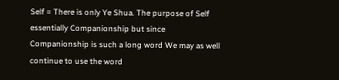Self = There is only Ye Shua. The purpose of Self essentially Companionship but since Companionship is such a long word We may as well continue to use the word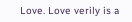Love. Love verily is a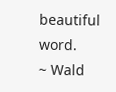beautiful word.
~ Wald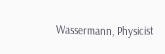Wassermann, Physicist